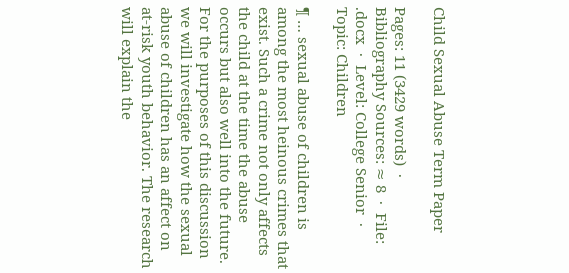Child Sexual Abuse Term Paper

Pages: 11 (3429 words)  ·  Bibliography Sources: ≈ 8  ·  File: .docx  ·  Level: College Senior  ·  Topic: Children

¶ … sexual abuse of children is among the most heinous crimes that exist. Such a crime not only affects the child at the time the abuse occurs but also well into the future. For the purposes of this discussion we will investigate how the sexual abuse of children has an affect on at-risk youth behavior. The research will explain the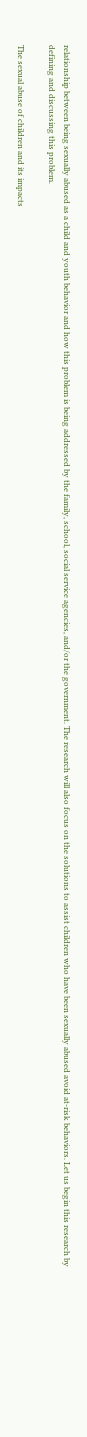relationship between being sexually abused as a child and youth behavior and how this problem is being addressed by the family, school, social service agencies, and/or the government. The research will also focus on the solutions to assist children who have been sexually abused avoid at-risk behaviors. Let us begin this research by defining and discussing this problem.

The sexual abuse of children and its impacts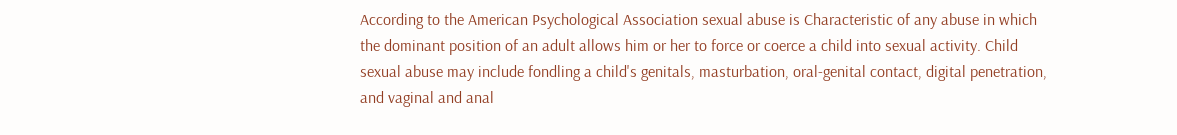According to the American Psychological Association sexual abuse is Characteristic of any abuse in which the dominant position of an adult allows him or her to force or coerce a child into sexual activity. Child sexual abuse may include fondling a child's genitals, masturbation, oral-genital contact, digital penetration, and vaginal and anal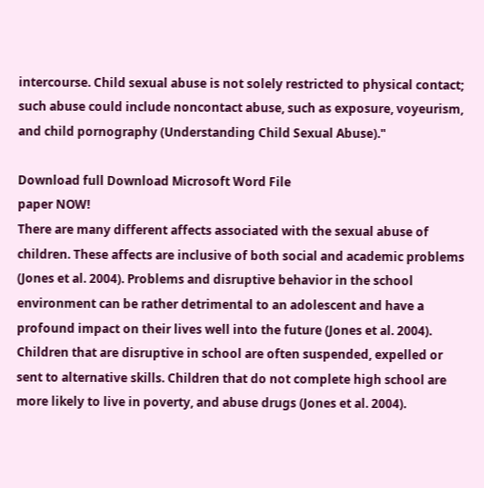intercourse. Child sexual abuse is not solely restricted to physical contact; such abuse could include noncontact abuse, such as exposure, voyeurism, and child pornography (Understanding Child Sexual Abuse)."

Download full Download Microsoft Word File
paper NOW!
There are many different affects associated with the sexual abuse of children. These affects are inclusive of both social and academic problems (Jones et al. 2004). Problems and disruptive behavior in the school environment can be rather detrimental to an adolescent and have a profound impact on their lives well into the future (Jones et al. 2004). Children that are disruptive in school are often suspended, expelled or sent to alternative skills. Children that do not complete high school are more likely to live in poverty, and abuse drugs (Jones et al. 2004).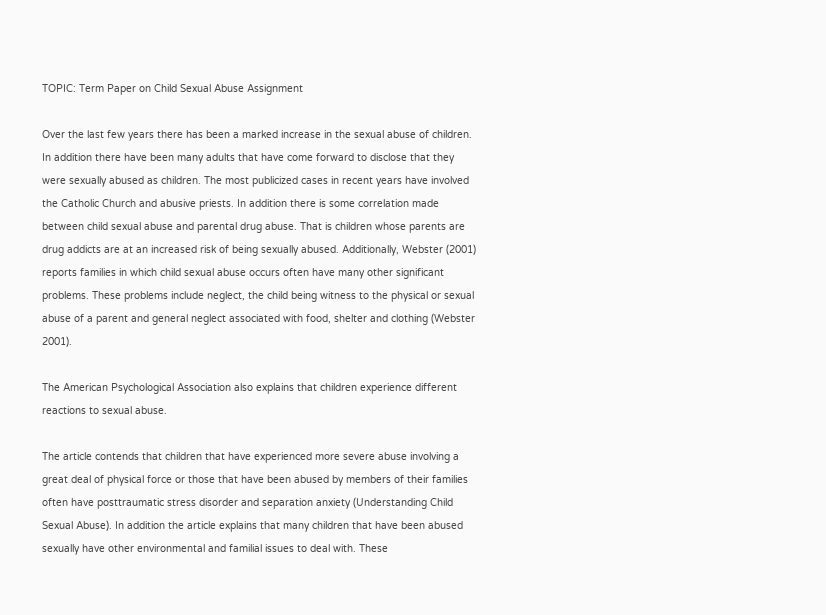TOPIC: Term Paper on Child Sexual Abuse Assignment

Over the last few years there has been a marked increase in the sexual abuse of children. In addition there have been many adults that have come forward to disclose that they were sexually abused as children. The most publicized cases in recent years have involved the Catholic Church and abusive priests. In addition there is some correlation made between child sexual abuse and parental drug abuse. That is children whose parents are drug addicts are at an increased risk of being sexually abused. Additionally, Webster (2001) reports families in which child sexual abuse occurs often have many other significant problems. These problems include neglect, the child being witness to the physical or sexual abuse of a parent and general neglect associated with food, shelter and clothing (Webster 2001).

The American Psychological Association also explains that children experience different reactions to sexual abuse.

The article contends that children that have experienced more severe abuse involving a great deal of physical force or those that have been abused by members of their families often have posttraumatic stress disorder and separation anxiety (Understanding Child Sexual Abuse). In addition the article explains that many children that have been abused sexually have other environmental and familial issues to deal with. These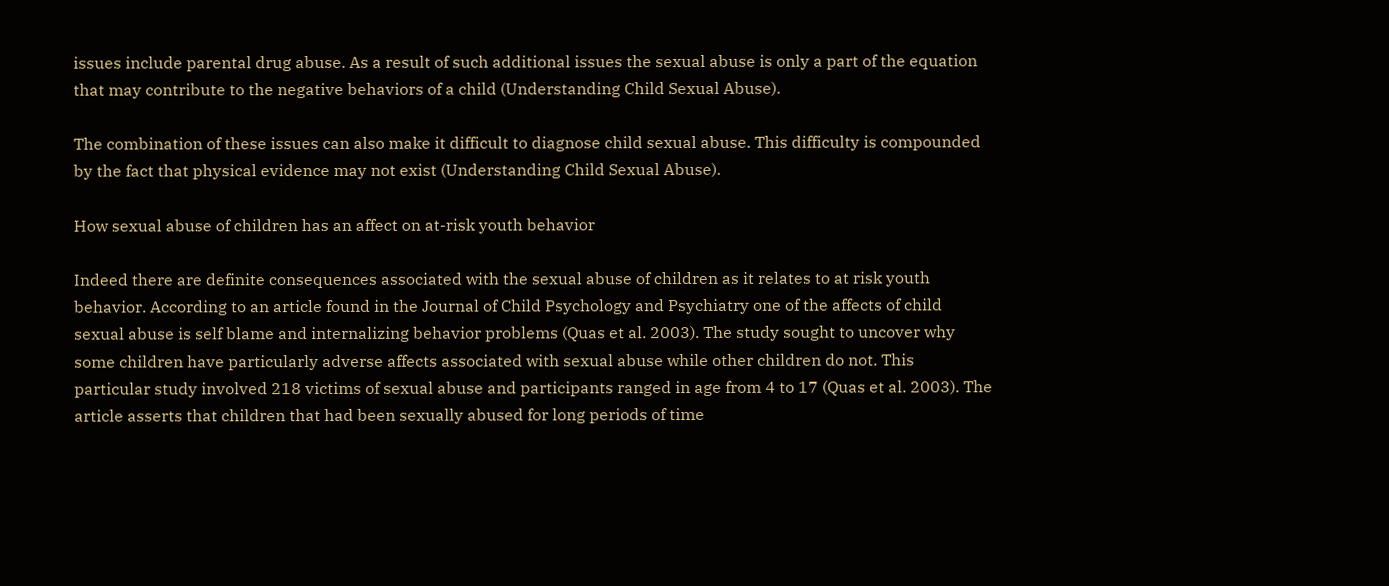issues include parental drug abuse. As a result of such additional issues the sexual abuse is only a part of the equation that may contribute to the negative behaviors of a child (Understanding Child Sexual Abuse).

The combination of these issues can also make it difficult to diagnose child sexual abuse. This difficulty is compounded by the fact that physical evidence may not exist (Understanding Child Sexual Abuse).

How sexual abuse of children has an affect on at-risk youth behavior

Indeed there are definite consequences associated with the sexual abuse of children as it relates to at risk youth behavior. According to an article found in the Journal of Child Psychology and Psychiatry one of the affects of child sexual abuse is self blame and internalizing behavior problems (Quas et al. 2003). The study sought to uncover why some children have particularly adverse affects associated with sexual abuse while other children do not. This particular study involved 218 victims of sexual abuse and participants ranged in age from 4 to 17 (Quas et al. 2003). The article asserts that children that had been sexually abused for long periods of time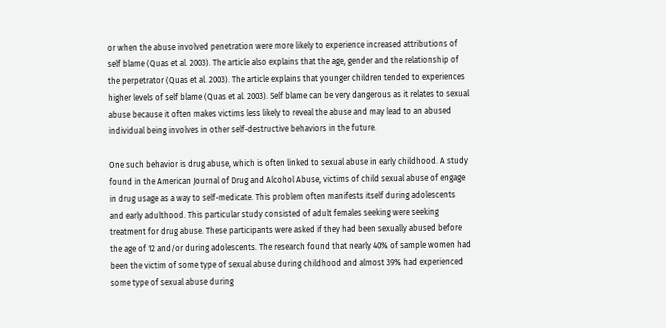or when the abuse involved penetration were more likely to experience increased attributions of self blame (Quas et al. 2003). The article also explains that the age, gender and the relationship of the perpetrator (Quas et al. 2003). The article explains that younger children tended to experiences higher levels of self blame (Quas et al. 2003). Self blame can be very dangerous as it relates to sexual abuse because it often makes victims less likely to reveal the abuse and may lead to an abused individual being involves in other self-destructive behaviors in the future.

One such behavior is drug abuse, which is often linked to sexual abuse in early childhood. A study found in the American Journal of Drug and Alcohol Abuse, victims of child sexual abuse of engage in drug usage as a way to self-medicate. This problem often manifests itself during adolescents and early adulthood. This particular study consisted of adult females seeking were seeking treatment for drug abuse. These participants were asked if they had been sexually abused before the age of 12 and/or during adolescents. The research found that nearly 40% of sample women had been the victim of some type of sexual abuse during childhood and almost 39% had experienced some type of sexual abuse during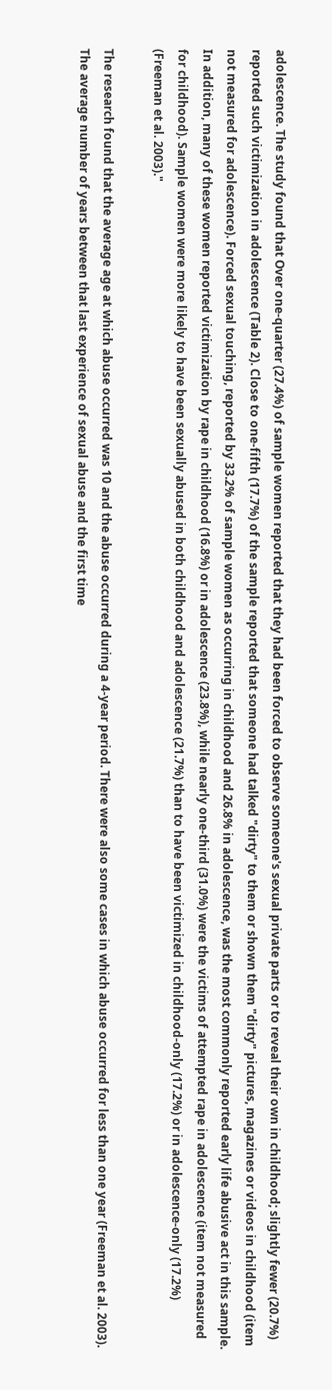adolescence. The study found that Over one-quarter (27.4%) of sample women reported that they had been forced to observe someone's sexual private parts or to reveal their own in childhood; slightly fewer (20.7%) reported such victimization in adolescence (Table 2). Close to one-fifth (17.7%) of the sample reported that someone had talked "dirty" to them or shown them "dirty" pictures, magazines or videos in childhood (item not measured for adolescence). Forced sexual touching, reported by 33.2% of sample women as occurring in childhood and 26.8% in adolescence, was the most commonly reported early life abusive act in this sample. In addition, many of these women reported victimization by rape in childhood (16.8%) or in adolescence (23.8%), while nearly one-third (31.0%) were the victims of attempted rape in adolescence (item not measured for childhood). Sample women were more likely to have been sexually abused in both childhood and adolescence (21.7%) than to have been victimized in childhood-only (17.2%) or in adolescence-only (17.2%) (Freeman et al. 2003)."

The research found that the average age at which abuse occurred was 10 and the abuse occurred during a 4-year period. There were also some cases in which abuse occurred for less than one year (Freeman et al. 2003). The average number of years between that last experience of sexual abuse and the first time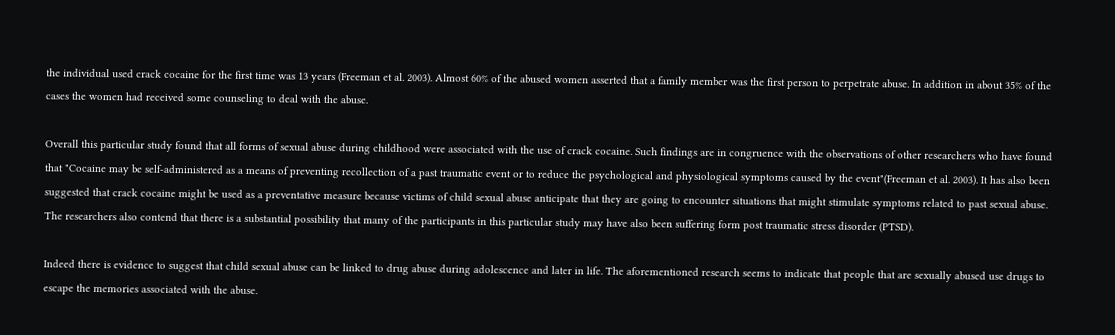the individual used crack cocaine for the first time was 13 years (Freeman et al. 2003). Almost 60% of the abused women asserted that a family member was the first person to perpetrate abuse. In addition in about 35% of the cases the women had received some counseling to deal with the abuse.

Overall this particular study found that all forms of sexual abuse during childhood were associated with the use of crack cocaine. Such findings are in congruence with the observations of other researchers who have found that "Cocaine may be self-administered as a means of preventing recollection of a past traumatic event or to reduce the psychological and physiological symptoms caused by the event"(Freeman et al. 2003). It has also been suggested that crack cocaine might be used as a preventative measure because victims of child sexual abuse anticipate that they are going to encounter situations that might stimulate symptoms related to past sexual abuse. The researchers also contend that there is a substantial possibility that many of the participants in this particular study may have also been suffering form post traumatic stress disorder (PTSD).

Indeed there is evidence to suggest that child sexual abuse can be linked to drug abuse during adolescence and later in life. The aforementioned research seems to indicate that people that are sexually abused use drugs to escape the memories associated with the abuse.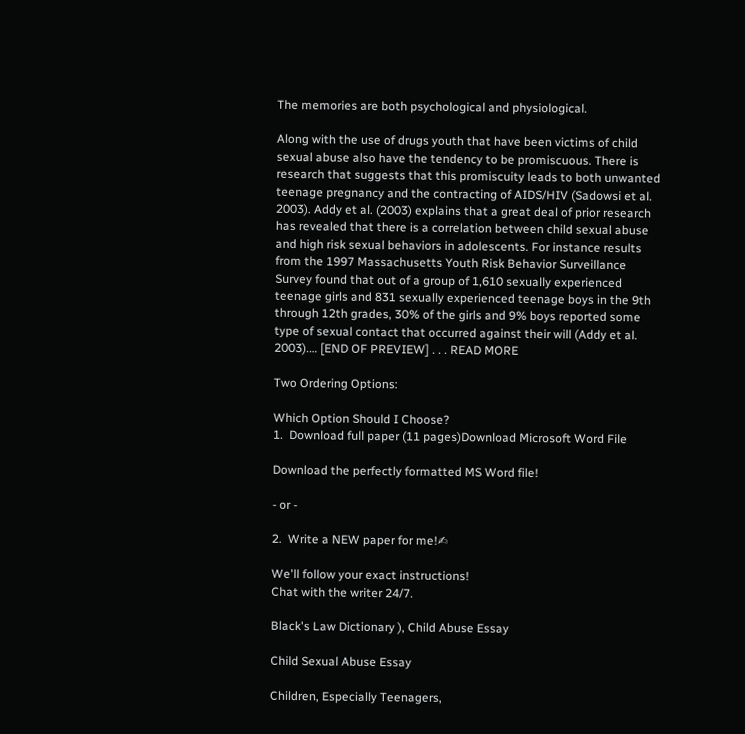The memories are both psychological and physiological.

Along with the use of drugs youth that have been victims of child sexual abuse also have the tendency to be promiscuous. There is research that suggests that this promiscuity leads to both unwanted teenage pregnancy and the contracting of AIDS/HIV (Sadowsi et al. 2003). Addy et al. (2003) explains that a great deal of prior research has revealed that there is a correlation between child sexual abuse and high risk sexual behaviors in adolescents. For instance results from the 1997 Massachusetts Youth Risk Behavior Surveillance Survey found that out of a group of 1,610 sexually experienced teenage girls and 831 sexually experienced teenage boys in the 9th through 12th grades, 30% of the girls and 9% boys reported some type of sexual contact that occurred against their will (Addy et al. 2003).… [END OF PREVIEW] . . . READ MORE

Two Ordering Options:

Which Option Should I Choose?
1.  Download full paper (11 pages)Download Microsoft Word File

Download the perfectly formatted MS Word file!

- or -

2.  Write a NEW paper for me!✍

We'll follow your exact instructions!
Chat with the writer 24/7.

Black's Law Dictionary ), Child Abuse Essay

Child Sexual Abuse Essay

Children, Especially Teenagers,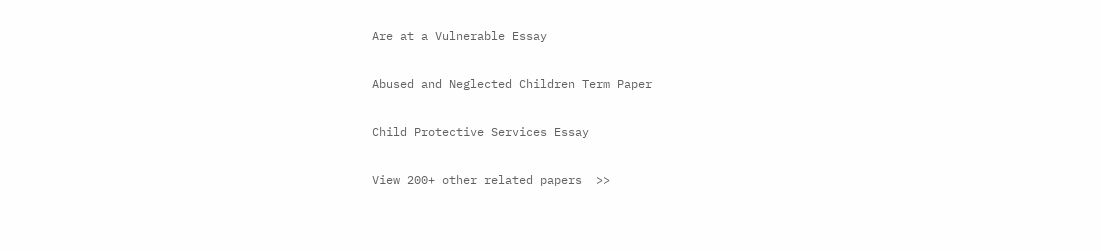Are at a Vulnerable Essay

Abused and Neglected Children Term Paper

Child Protective Services Essay

View 200+ other related papers  >>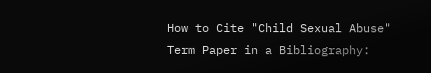How to Cite "Child Sexual Abuse" Term Paper in a Bibliography: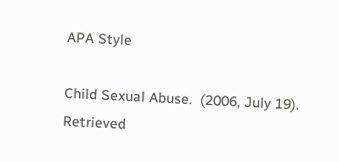APA Style

Child Sexual Abuse.  (2006, July 19).  Retrieved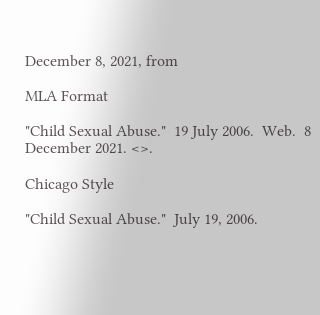December 8, 2021, from

MLA Format

"Child Sexual Abuse."  19 July 2006.  Web.  8 December 2021. <>.

Chicago Style

"Child Sexual Abuse."  July 19, 2006.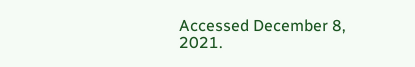Accessed December 8, 2021.